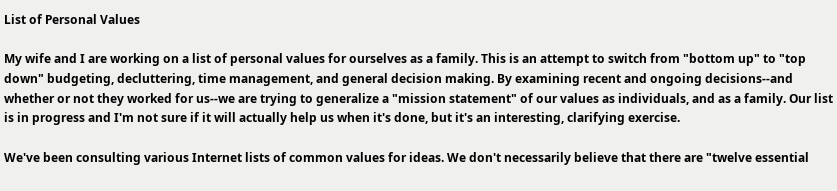List of Personal Values

My wife and I are working on a list of personal values for ourselves as a family. This is an attempt to switch from "bottom up" to "top down" budgeting, decluttering, time management, and general decision making. By examining recent and ongoing decisions--and whether or not they worked for us--we are trying to generalize a "mission statement" of our values as individuals, and as a family. Our list is in progress and I'm not sure if it will actually help us when it's done, but it's an interesting, clarifying exercise.

We've been consulting various Internet lists of common values for ideas. We don't necessarily believe that there are "twelve essential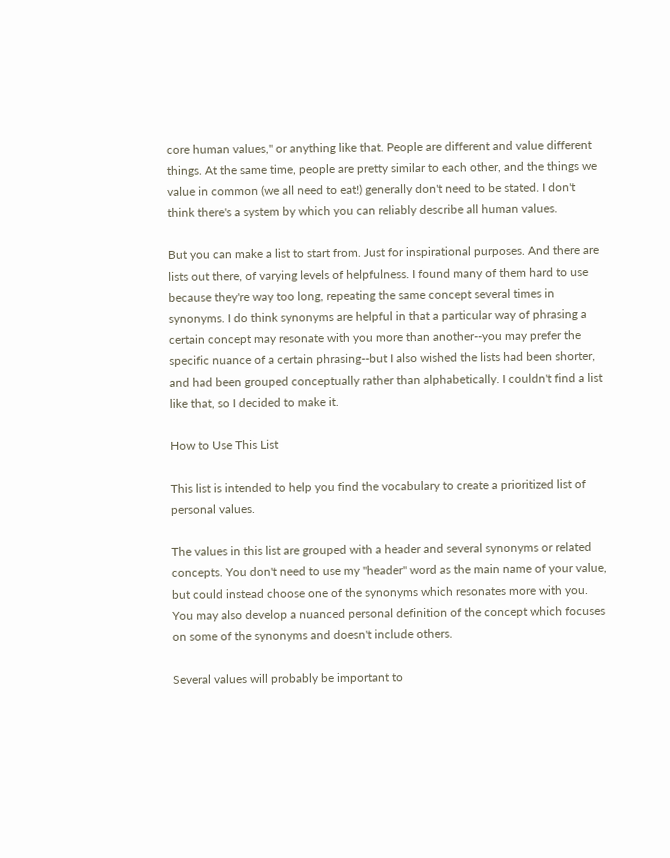core human values," or anything like that. People are different and value different things. At the same time, people are pretty similar to each other, and the things we value in common (we all need to eat!) generally don't need to be stated. I don't think there's a system by which you can reliably describe all human values.

But you can make a list to start from. Just for inspirational purposes. And there are lists out there, of varying levels of helpfulness. I found many of them hard to use because they're way too long, repeating the same concept several times in synonyms. I do think synonyms are helpful in that a particular way of phrasing a certain concept may resonate with you more than another--you may prefer the specific nuance of a certain phrasing--but I also wished the lists had been shorter, and had been grouped conceptually rather than alphabetically. I couldn't find a list like that, so I decided to make it.

How to Use This List

This list is intended to help you find the vocabulary to create a prioritized list of personal values.

The values in this list are grouped with a header and several synonyms or related concepts. You don't need to use my "header" word as the main name of your value, but could instead choose one of the synonyms which resonates more with you. You may also develop a nuanced personal definition of the concept which focuses on some of the synonyms and doesn't include others.

Several values will probably be important to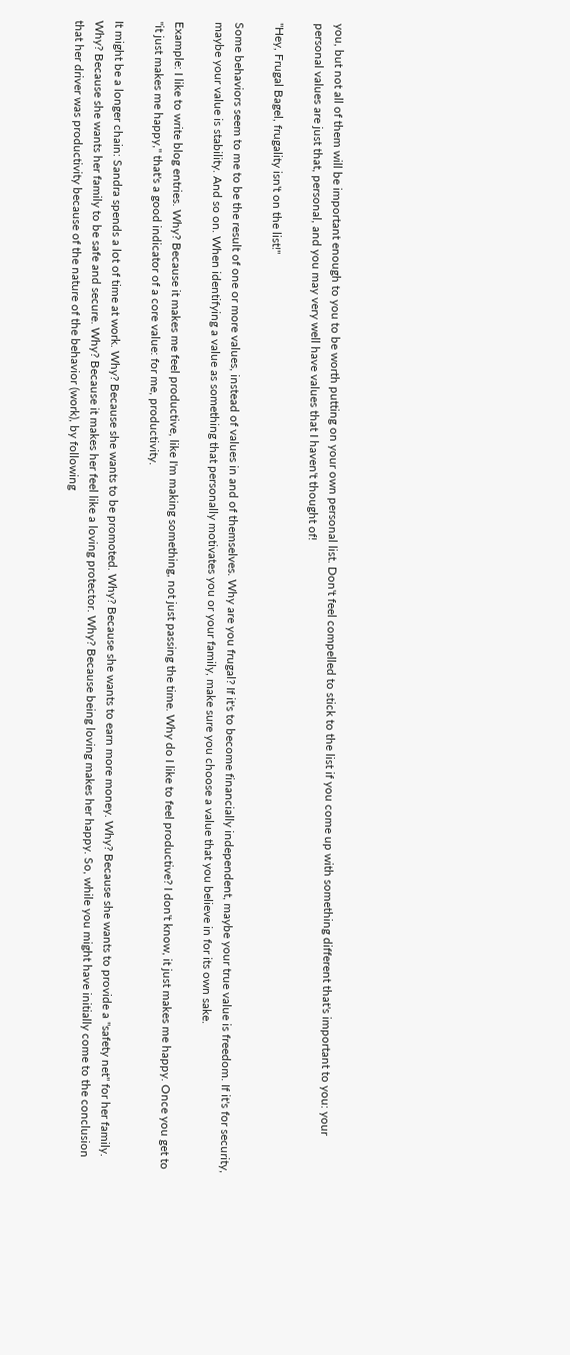you, but not all of them will be important enough to you to be worth putting on your own personal list. Don't feel compelled to stick to the list if you come up with something different that's important to you: your personal values are just that, personal, and you may very well have values that I haven't thought of!

"Hey, Frugal Bagel, frugality isn't on the list!"

Some behaviors seem to me to be the result of one or more values, instead of values in and of themselves. Why are you frugal? If it's to become financially independent, maybe your true value is freedom. If it's for security, maybe your value is stability. And so on. When identifying a value as something that personally motivates you or your family, make sure you choose a value that you believe in for its own sake.

Example: I like to write blog entries. Why? Because it makes me feel productive, like I'm making something, not just passing the time. Why do I like to feel productive? I don't know, it just makes me happy. Once you get to "it just makes me happy," that's a good indicator of a core value: for me, productivity.

It might be a longer chain: Sandra spends a lot of time at work. Why? Because she wants to be promoted. Why? Because she wants to earn more money. Why? Because she wants to provide a "safety net" for her family. Why? Because she wants her family to be safe and secure. Why? Because it makes her feel like a loving protector. Why? Because being loving makes her happy. So, while you might have initially come to the conclusion that her driver was productivity because of the nature of the behavior (work), by following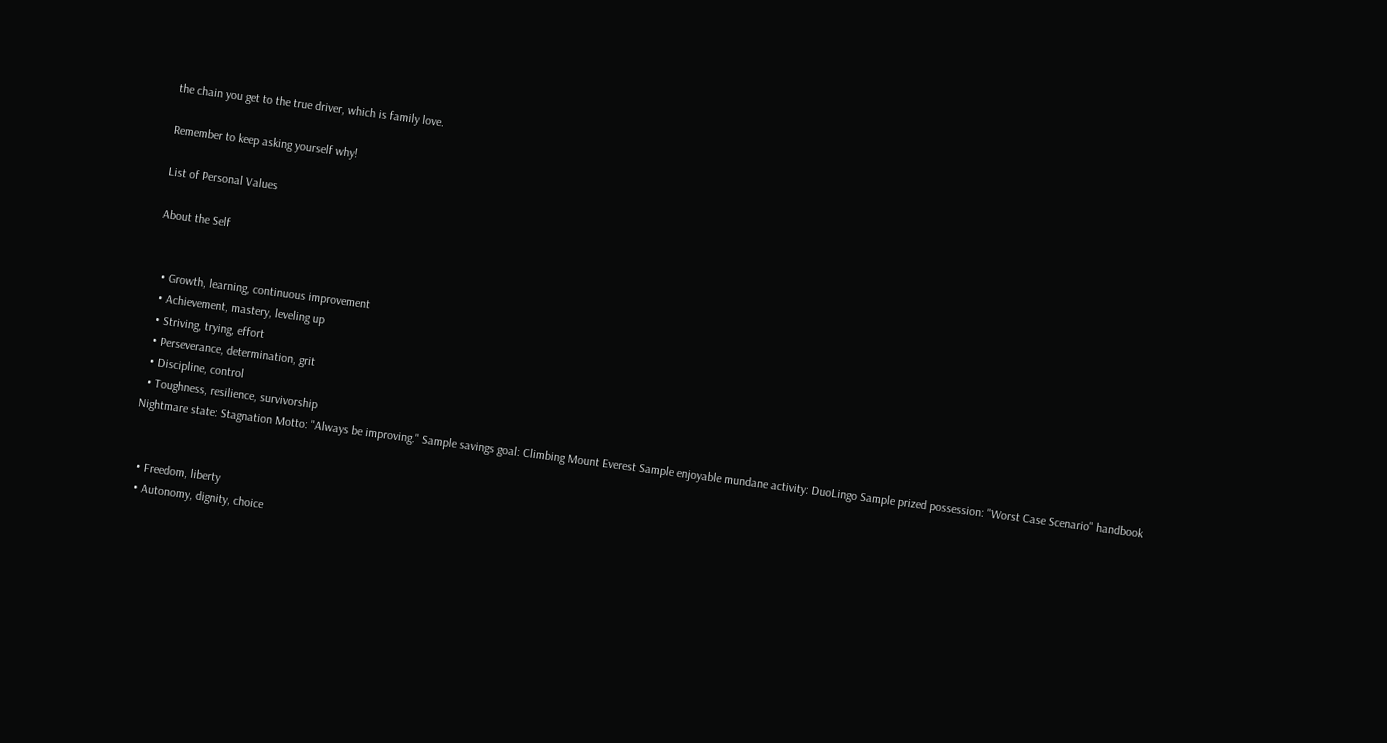the chain you get to the true driver, which is family love.

Remember to keep asking yourself why!

List of Personal Values

About the Self


  • Growth, learning, continuous improvement
  • Achievement, mastery, leveling up
  • Striving, trying, effort
  • Perseverance, determination, grit
  • Discipline, control
  • Toughness, resilience, survivorship
Nightmare state: Stagnation Motto: "Always be improving." Sample savings goal: Climbing Mount Everest Sample enjoyable mundane activity: DuoLingo Sample prized possession: "Worst Case Scenario" handbook


  • Freedom, liberty
  • Autonomy, dignity, choice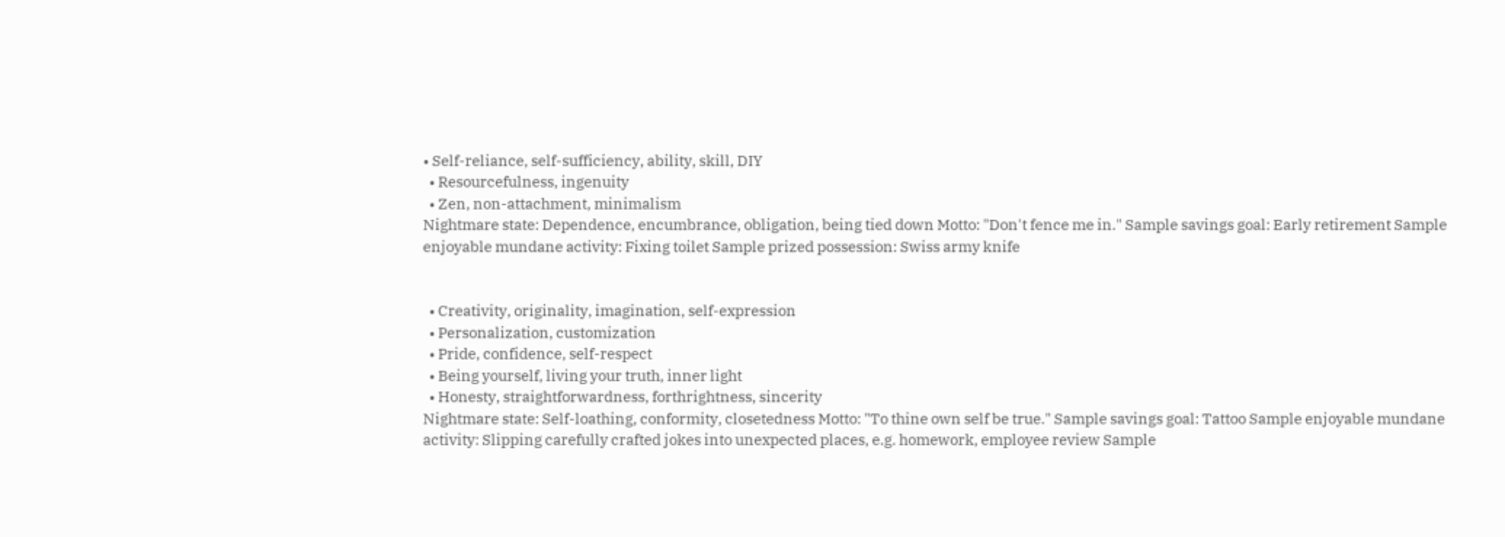• Self-reliance, self-sufficiency, ability, skill, DIY
  • Resourcefulness, ingenuity
  • Zen, non-attachment, minimalism
Nightmare state: Dependence, encumbrance, obligation, being tied down Motto: "Don't fence me in." Sample savings goal: Early retirement Sample enjoyable mundane activity: Fixing toilet Sample prized possession: Swiss army knife


  • Creativity, originality, imagination, self-expression
  • Personalization, customization
  • Pride, confidence, self-respect
  • Being yourself, living your truth, inner light
  • Honesty, straightforwardness, forthrightness, sincerity
Nightmare state: Self-loathing, conformity, closetedness Motto: "To thine own self be true." Sample savings goal: Tattoo Sample enjoyable mundane activity: Slipping carefully crafted jokes into unexpected places, e.g. homework, employee review Sample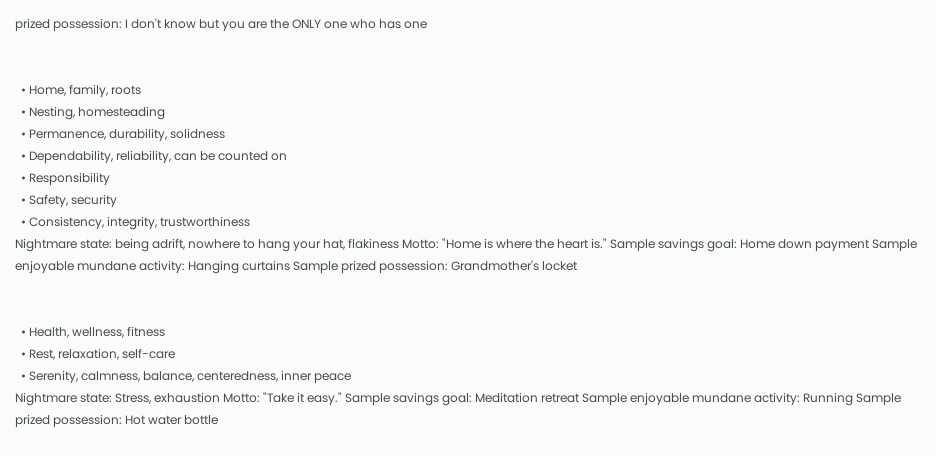prized possession: I don't know but you are the ONLY one who has one


  • Home, family, roots
  • Nesting, homesteading
  • Permanence, durability, solidness
  • Dependability, reliability, can be counted on
  • Responsibility
  • Safety, security
  • Consistency, integrity, trustworthiness
Nightmare state: being adrift, nowhere to hang your hat, flakiness Motto: "Home is where the heart is." Sample savings goal: Home down payment Sample enjoyable mundane activity: Hanging curtains Sample prized possession: Grandmother's locket


  • Health, wellness, fitness
  • Rest, relaxation, self-care
  • Serenity, calmness, balance, centeredness, inner peace
Nightmare state: Stress, exhaustion Motto: "Take it easy." Sample savings goal: Meditation retreat Sample enjoyable mundane activity: Running Sample prized possession: Hot water bottle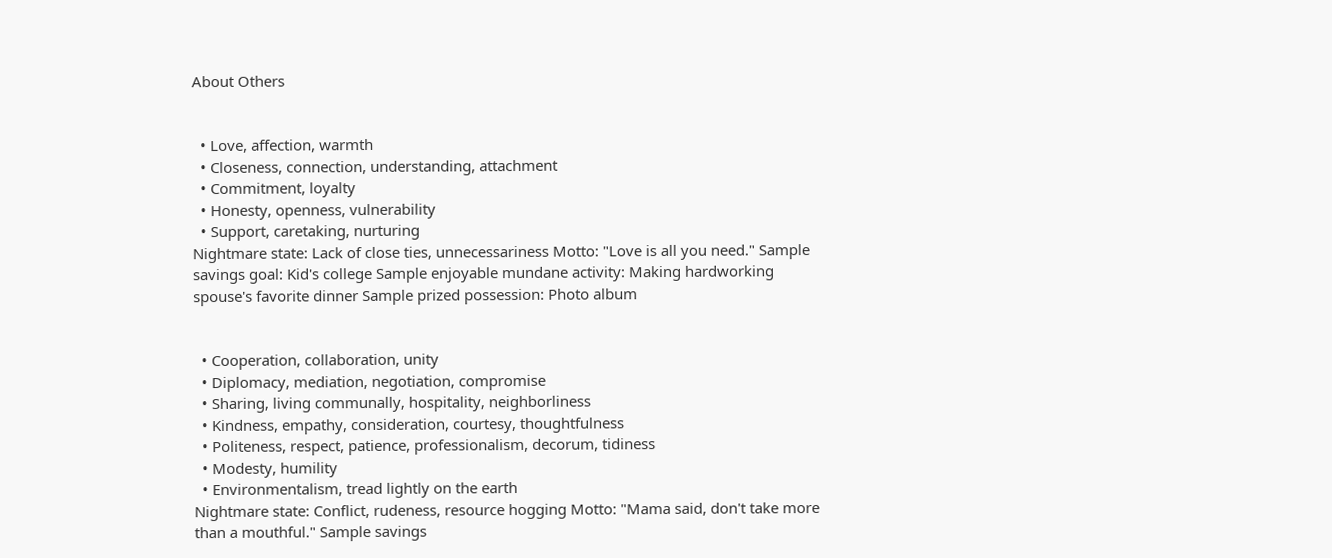About Others


  • Love, affection, warmth
  • Closeness, connection, understanding, attachment
  • Commitment, loyalty
  • Honesty, openness, vulnerability
  • Support, caretaking, nurturing
Nightmare state: Lack of close ties, unnecessariness Motto: "Love is all you need." Sample savings goal: Kid's college Sample enjoyable mundane activity: Making hardworking spouse's favorite dinner Sample prized possession: Photo album


  • Cooperation, collaboration, unity
  • Diplomacy, mediation, negotiation, compromise
  • Sharing, living communally, hospitality, neighborliness
  • Kindness, empathy, consideration, courtesy, thoughtfulness
  • Politeness, respect, patience, professionalism, decorum, tidiness
  • Modesty, humility
  • Environmentalism, tread lightly on the earth
Nightmare state: Conflict, rudeness, resource hogging Motto: "Mama said, don't take more than a mouthful." Sample savings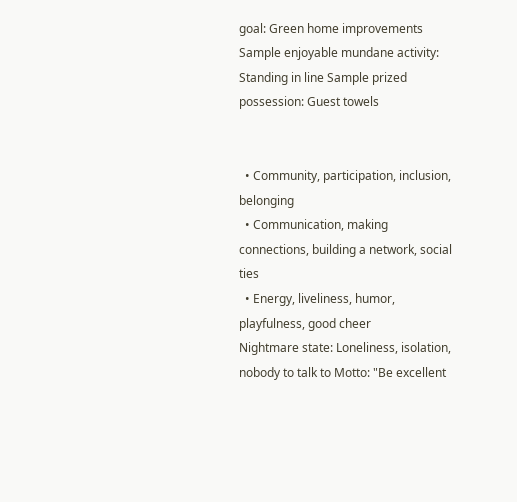goal: Green home improvements Sample enjoyable mundane activity: Standing in line Sample prized possession: Guest towels


  • Community, participation, inclusion, belonging
  • Communication, making connections, building a network, social ties
  • Energy, liveliness, humor, playfulness, good cheer
Nightmare state: Loneliness, isolation, nobody to talk to Motto: "Be excellent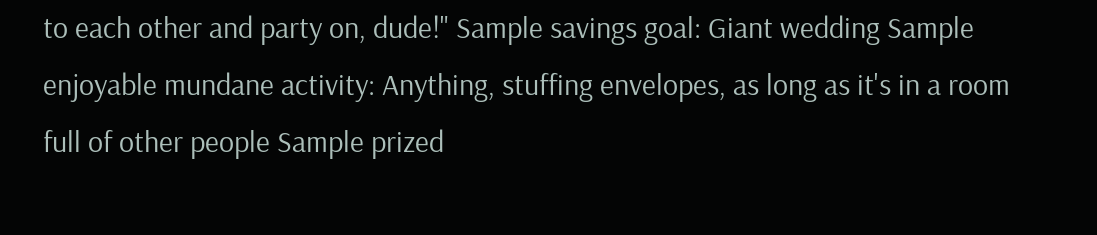to each other and party on, dude!" Sample savings goal: Giant wedding Sample enjoyable mundane activity: Anything, stuffing envelopes, as long as it's in a room full of other people Sample prized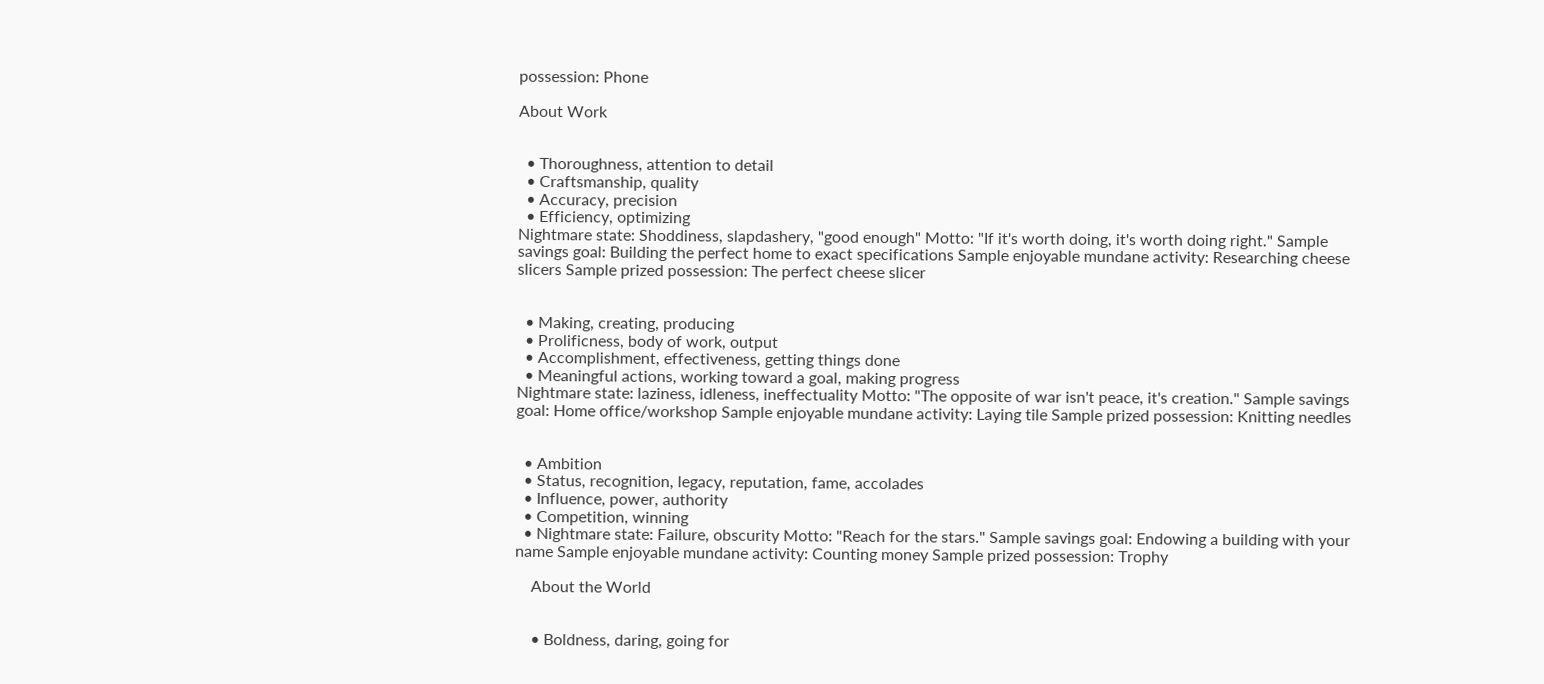possession: Phone

About Work


  • Thoroughness, attention to detail
  • Craftsmanship, quality
  • Accuracy, precision
  • Efficiency, optimizing
Nightmare state: Shoddiness, slapdashery, "good enough" Motto: "If it's worth doing, it's worth doing right." Sample savings goal: Building the perfect home to exact specifications Sample enjoyable mundane activity: Researching cheese slicers Sample prized possession: The perfect cheese slicer


  • Making, creating, producing
  • Prolificness, body of work, output
  • Accomplishment, effectiveness, getting things done
  • Meaningful actions, working toward a goal, making progress
Nightmare state: laziness, idleness, ineffectuality Motto: "The opposite of war isn't peace, it's creation." Sample savings goal: Home office/workshop Sample enjoyable mundane activity: Laying tile Sample prized possession: Knitting needles


  • Ambition
  • Status, recognition, legacy, reputation, fame, accolades
  • Influence, power, authority
  • Competition, winning
  • Nightmare state: Failure, obscurity Motto: "Reach for the stars." Sample savings goal: Endowing a building with your name Sample enjoyable mundane activity: Counting money Sample prized possession: Trophy

    About the World


    • Boldness, daring, going for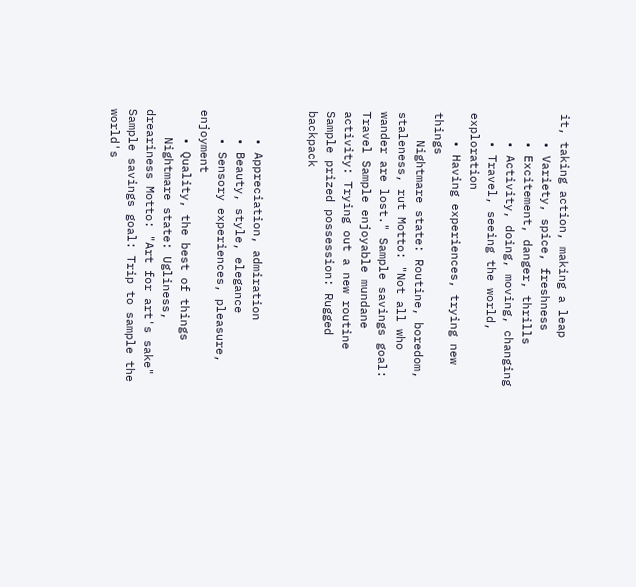it, taking action, making a leap
    • Variety, spice, freshness
    • Excitement, danger, thrills
    • Activity, doing, moving, changing
    • Travel, seeing the world, exploration
    • Having experiences, trying new things
    Nightmare state: Routine, boredom, staleness, rut Motto: "Not all who wander are lost." Sample savings goal: Travel Sample enjoyable mundane activity: Trying out a new routine Sample prized possession: Rugged backpack


    • Appreciation, admiration
    • Beauty, style, elegance
    • Sensory experiences, pleasure, enjoyment
    • Quality, the best of things
    Nightmare state: Ugliness, dreariness Motto: "Art for art's sake" Sample savings goal: Trip to sample the world's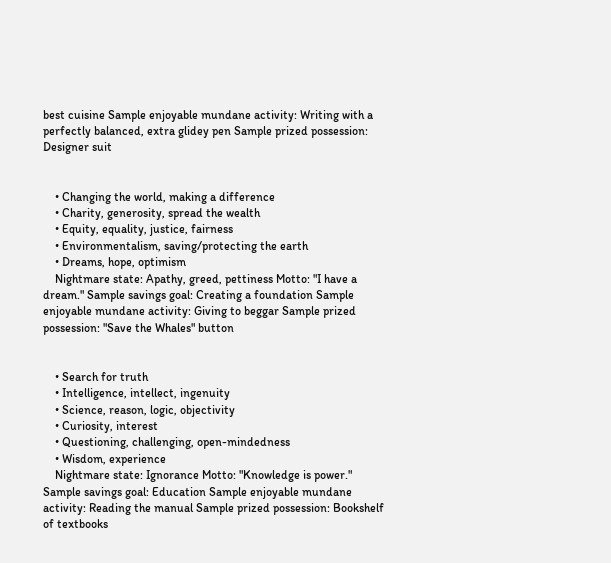best cuisine Sample enjoyable mundane activity: Writing with a perfectly balanced, extra glidey pen Sample prized possession: Designer suit


    • Changing the world, making a difference
    • Charity, generosity, spread the wealth
    • Equity, equality, justice, fairness
    • Environmentalism, saving/protecting the earth
    • Dreams, hope, optimism
    Nightmare state: Apathy, greed, pettiness Motto: "I have a dream." Sample savings goal: Creating a foundation Sample enjoyable mundane activity: Giving to beggar Sample prized possession: "Save the Whales" button


    • Search for truth
    • Intelligence, intellect, ingenuity
    • Science, reason, logic, objectivity
    • Curiosity, interest
    • Questioning, challenging, open-mindedness
    • Wisdom, experience
    Nightmare state: Ignorance Motto: "Knowledge is power." Sample savings goal: Education Sample enjoyable mundane activity: Reading the manual Sample prized possession: Bookshelf of textbooks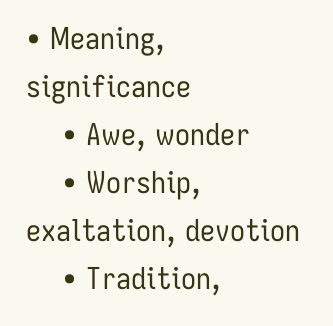• Meaning, significance
    • Awe, wonder
    • Worship, exaltation, devotion
    • Tradition,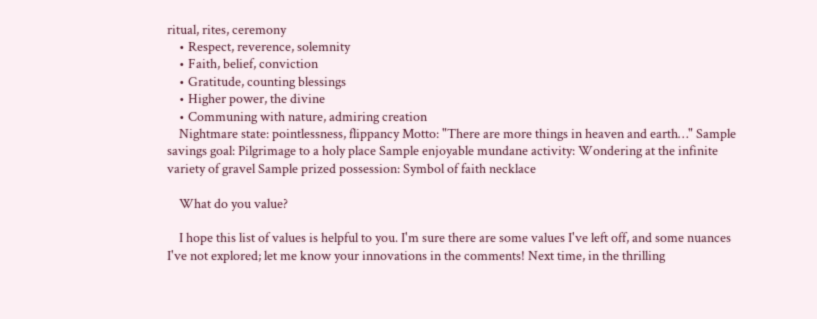ritual, rites, ceremony
    • Respect, reverence, solemnity
    • Faith, belief, conviction
    • Gratitude, counting blessings
    • Higher power, the divine
    • Communing with nature, admiring creation
    Nightmare state: pointlessness, flippancy Motto: "There are more things in heaven and earth…" Sample savings goal: Pilgrimage to a holy place Sample enjoyable mundane activity: Wondering at the infinite variety of gravel Sample prized possession: Symbol of faith necklace

    What do you value?

    I hope this list of values is helpful to you. I'm sure there are some values I've left off, and some nuances I've not explored; let me know your innovations in the comments! Next time, in the thrilling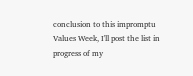conclusion to this impromptu Values Week, I'll post the list in progress of my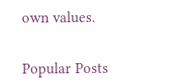own values.


Popular Posts